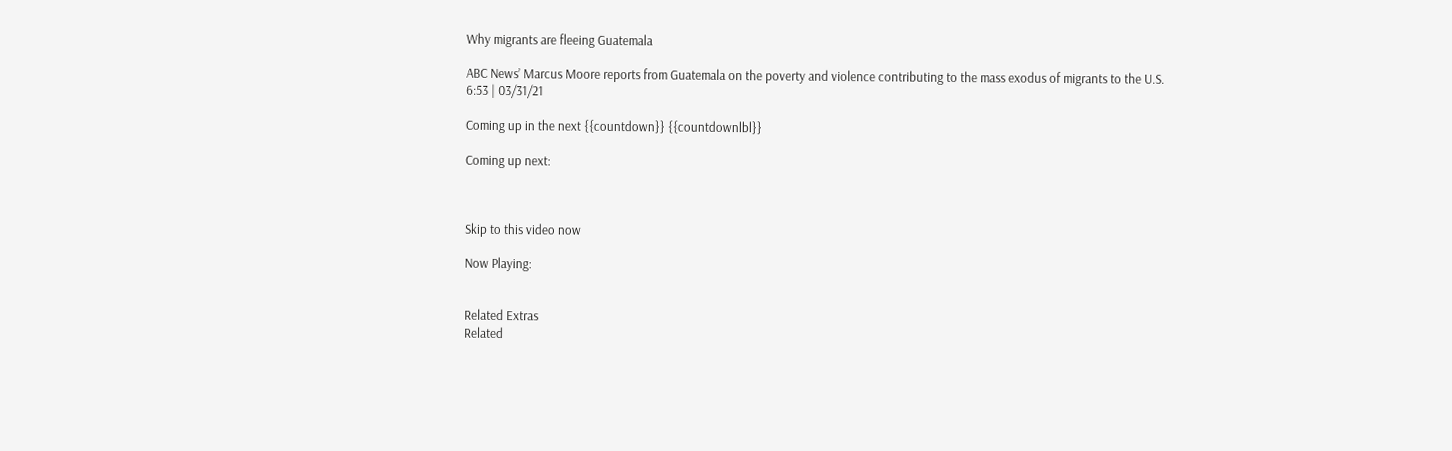Why migrants are fleeing Guatemala

ABC News’ Marcus Moore reports from Guatemala on the poverty and violence contributing to the mass exodus of migrants to the U.S.
6:53 | 03/31/21

Coming up in the next {{countdown}} {{countdownlbl}}

Coming up next:



Skip to this video now

Now Playing:


Related Extras
Related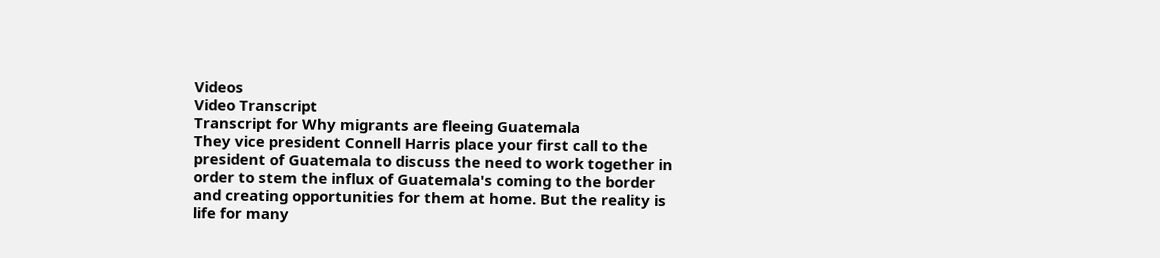Videos
Video Transcript
Transcript for Why migrants are fleeing Guatemala
They vice president Connell Harris place your first call to the president of Guatemala to discuss the need to work together in order to stem the influx of Guatemala's coming to the border and creating opportunities for them at home. But the reality is life for many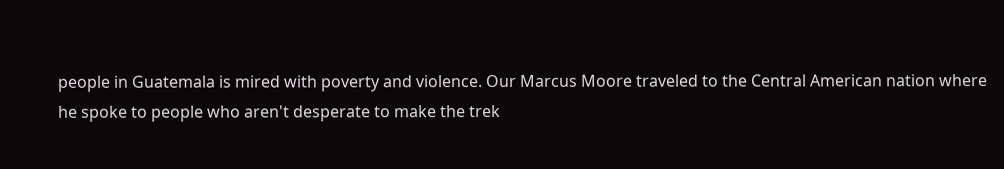people in Guatemala is mired with poverty and violence. Our Marcus Moore traveled to the Central American nation where he spoke to people who aren't desperate to make the trek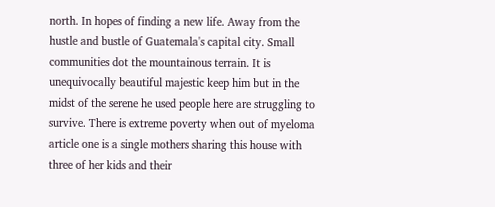north. In hopes of finding a new life. Away from the hustle and bustle of Guatemala's capital city. Small communities dot the mountainous terrain. It is unequivocally beautiful majestic keep him but in the midst of the serene he used people here are struggling to survive. There is extreme poverty when out of myeloma article one is a single mothers sharing this house with three of her kids and their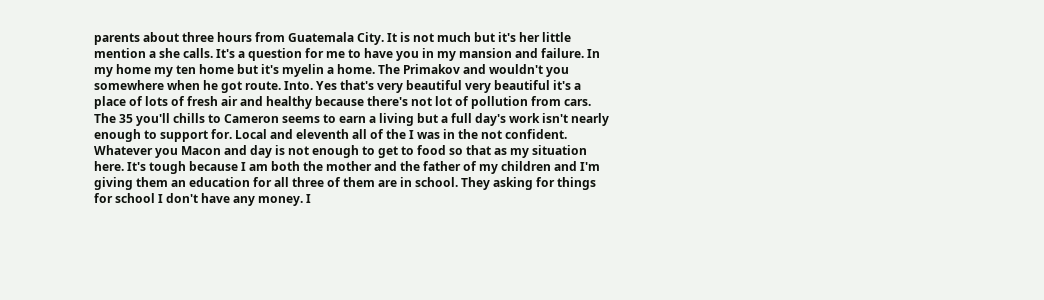parents about three hours from Guatemala City. It is not much but it's her little mention a she calls. It's a question for me to have you in my mansion and failure. In my home my ten home but it's myelin a home. The Primakov and wouldn't you somewhere when he got route. Into. Yes that's very beautiful very beautiful it's a place of lots of fresh air and healthy because there's not lot of pollution from cars. The 35 you'll chills to Cameron seems to earn a living but a full day's work isn't nearly enough to support for. Local and eleventh all of the I was in the not confident. Whatever you Macon and day is not enough to get to food so that as my situation here. It's tough because I am both the mother and the father of my children and I'm giving them an education for all three of them are in school. They asking for things for school I don't have any money. I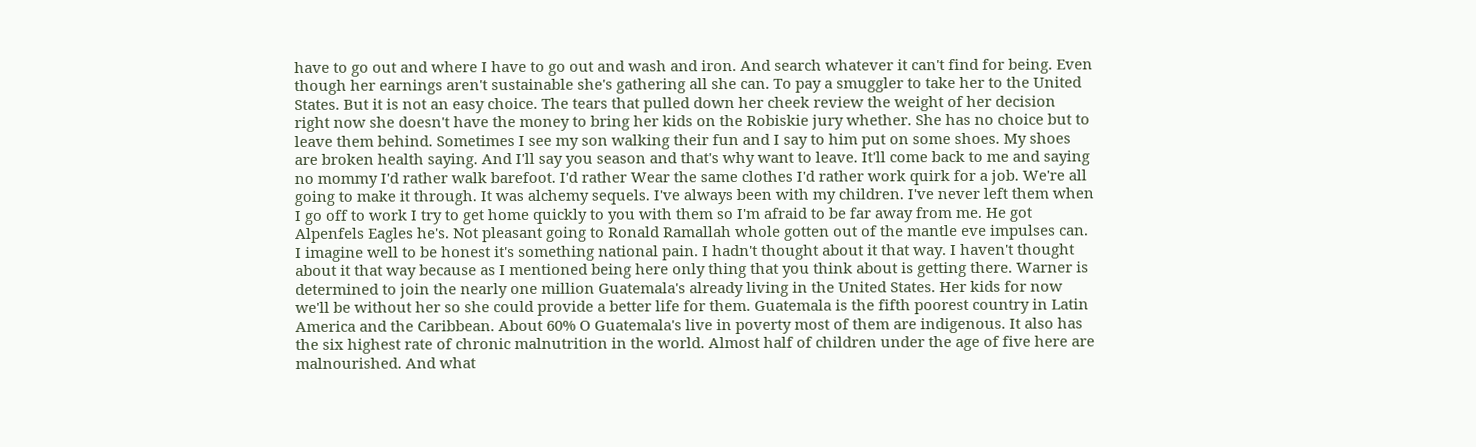have to go out and where I have to go out and wash and iron. And search whatever it can't find for being. Even though her earnings aren't sustainable she's gathering all she can. To pay a smuggler to take her to the United States. But it is not an easy choice. The tears that pulled down her cheek review the weight of her decision right now she doesn't have the money to bring her kids on the Robiskie jury whether. She has no choice but to leave them behind. Sometimes I see my son walking their fun and I say to him put on some shoes. My shoes are broken health saying. And I'll say you season and that's why want to leave. It'll come back to me and saying no mommy I'd rather walk barefoot. I'd rather Wear the same clothes I'd rather work quirk for a job. We're all going to make it through. It was alchemy sequels. I've always been with my children. I've never left them when I go off to work I try to get home quickly to you with them so I'm afraid to be far away from me. He got Alpenfels Eagles he's. Not pleasant going to Ronald Ramallah whole gotten out of the mantle eve impulses can. I imagine well to be honest it's something national pain. I hadn't thought about it that way. I haven't thought about it that way because as I mentioned being here only thing that you think about is getting there. Warner is determined to join the nearly one million Guatemala's already living in the United States. Her kids for now we'll be without her so she could provide a better life for them. Guatemala is the fifth poorest country in Latin America and the Caribbean. About 60% O Guatemala's live in poverty most of them are indigenous. It also has the six highest rate of chronic malnutrition in the world. Almost half of children under the age of five here are malnourished. And what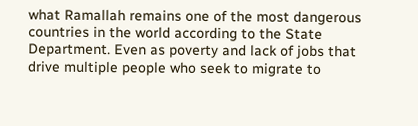what Ramallah remains one of the most dangerous countries in the world according to the State Department. Even as poverty and lack of jobs that drive multiple people who seek to migrate to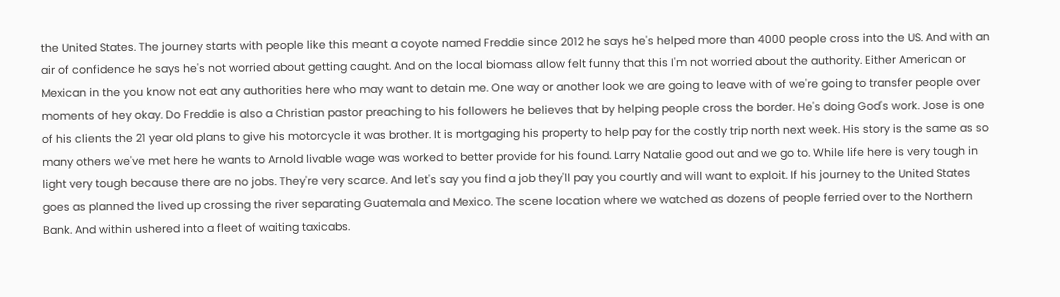the United States. The journey starts with people like this meant a coyote named Freddie since 2012 he says he's helped more than 4000 people cross into the US. And with an air of confidence he says he's not worried about getting caught. And on the local biomass allow felt funny that this I'm not worried about the authority. Either American or Mexican in the you know not eat any authorities here who may want to detain me. One way or another look we are going to leave with of we're going to transfer people over moments of hey okay. Do Freddie is also a Christian pastor preaching to his followers he believes that by helping people cross the border. He's doing God's work. Jose is one of his clients the 21 year old plans to give his motorcycle it was brother. It is mortgaging his property to help pay for the costly trip north next week. His story is the same as so many others we've met here he wants to Arnold livable wage was worked to better provide for his found. Larry Natalie good out and we go to. While life here is very tough in light very tough because there are no jobs. They're very scarce. And let's say you find a job they'll pay you courtly and will want to exploit. If his journey to the United States goes as planned the lived up crossing the river separating Guatemala and Mexico. The scene location where we watched as dozens of people ferried over to the Northern Bank. And within ushered into a fleet of waiting taxicabs.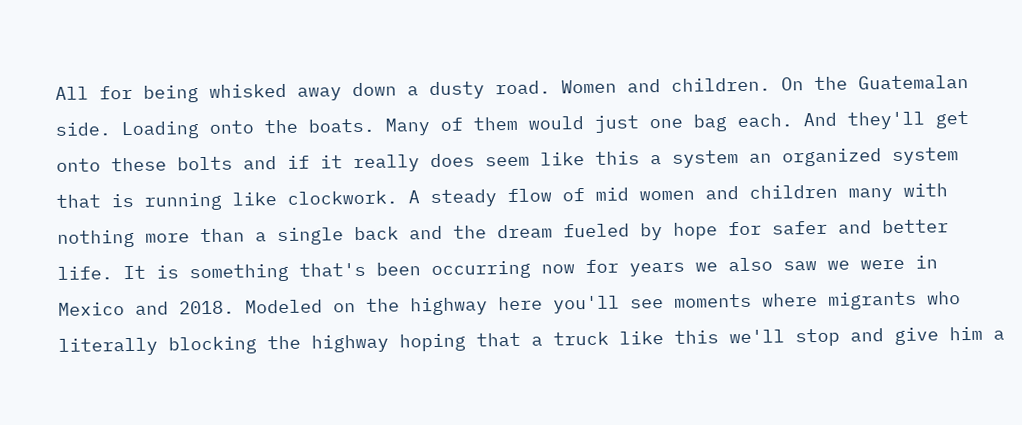All for being whisked away down a dusty road. Women and children. On the Guatemalan side. Loading onto the boats. Many of them would just one bag each. And they'll get onto these bolts and if it really does seem like this a system an organized system that is running like clockwork. A steady flow of mid women and children many with nothing more than a single back and the dream fueled by hope for safer and better life. It is something that's been occurring now for years we also saw we were in Mexico and 2018. Modeled on the highway here you'll see moments where migrants who literally blocking the highway hoping that a truck like this we'll stop and give him a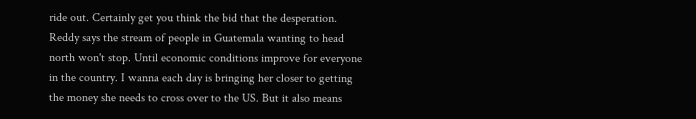ride out. Certainly get you think the bid that the desperation. Reddy says the stream of people in Guatemala wanting to head north won't stop. Until economic conditions improve for everyone in the country. I wanna each day is bringing her closer to getting the money she needs to cross over to the US. But it also means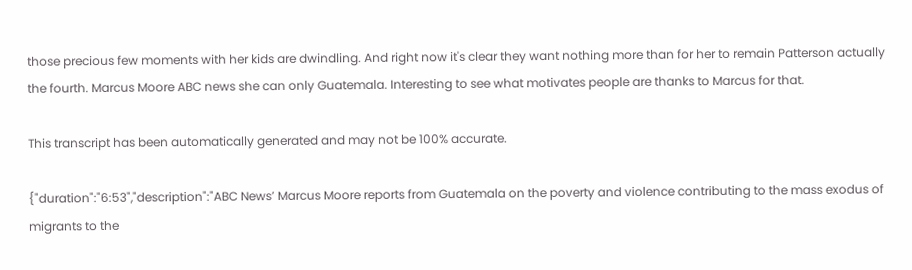those precious few moments with her kids are dwindling. And right now it's clear they want nothing more than for her to remain Patterson actually the fourth. Marcus Moore ABC news she can only Guatemala. Interesting to see what motivates people are thanks to Marcus for that.

This transcript has been automatically generated and may not be 100% accurate.

{"duration":"6:53","description":"ABC News’ Marcus Moore reports from Guatemala on the poverty and violence contributing to the mass exodus of migrants to the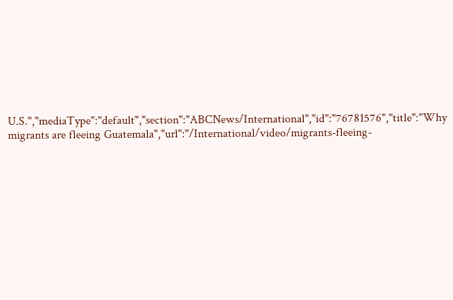U.S.","mediaType":"default","section":"ABCNews/International","id":"76781576","title":"Why migrants are fleeing Guatemala","url":"/International/video/migrants-fleeing-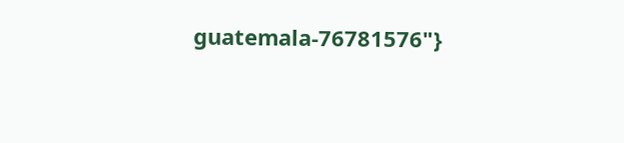guatemala-76781576"}